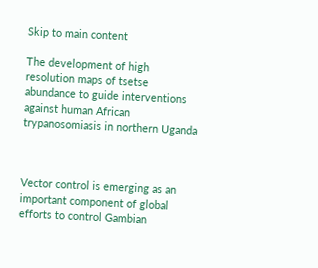Skip to main content

The development of high resolution maps of tsetse abundance to guide interventions against human African trypanosomiasis in northern Uganda



Vector control is emerging as an important component of global efforts to control Gambian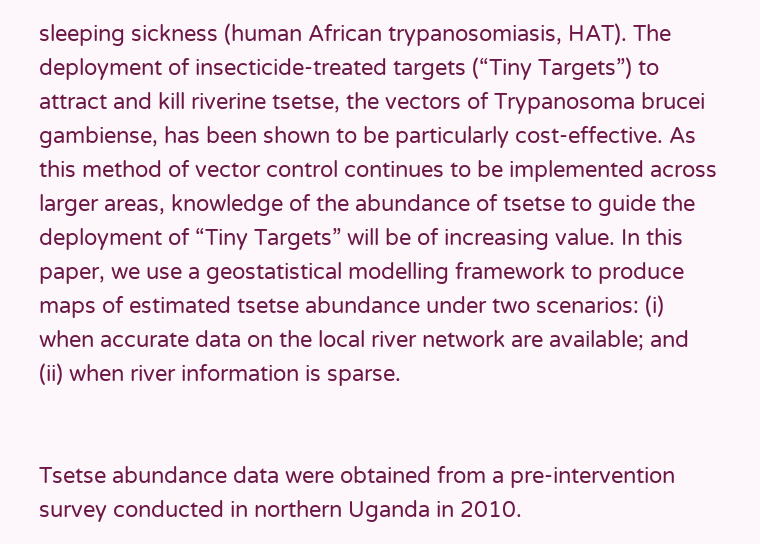sleeping sickness (human African trypanosomiasis, HAT). The deployment of insecticide-treated targets (“Tiny Targets”) to attract and kill riverine tsetse, the vectors of Trypanosoma brucei gambiense, has been shown to be particularly cost-effective. As this method of vector control continues to be implemented across larger areas, knowledge of the abundance of tsetse to guide the deployment of “Tiny Targets” will be of increasing value. In this paper, we use a geostatistical modelling framework to produce maps of estimated tsetse abundance under two scenarios: (i) when accurate data on the local river network are available; and (ii) when river information is sparse.


Tsetse abundance data were obtained from a pre-intervention survey conducted in northern Uganda in 2010.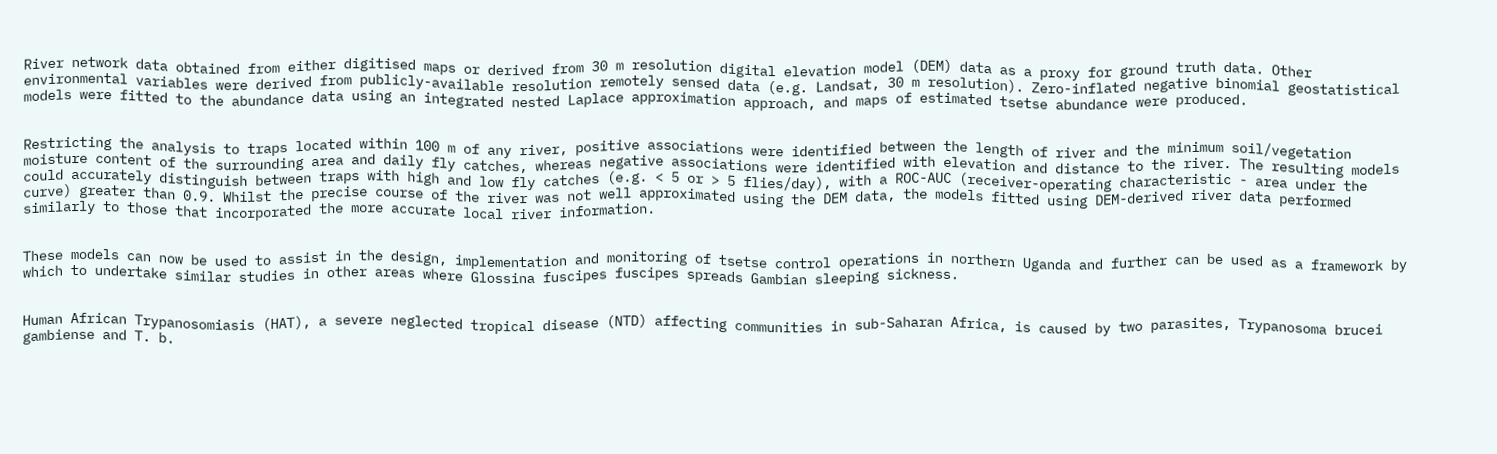River network data obtained from either digitised maps or derived from 30 m resolution digital elevation model (DEM) data as a proxy for ground truth data. Other environmental variables were derived from publicly-available resolution remotely sensed data (e.g. Landsat, 30 m resolution). Zero-inflated negative binomial geostatistical models were fitted to the abundance data using an integrated nested Laplace approximation approach, and maps of estimated tsetse abundance were produced.


Restricting the analysis to traps located within 100 m of any river, positive associations were identified between the length of river and the minimum soil/vegetation moisture content of the surrounding area and daily fly catches, whereas negative associations were identified with elevation and distance to the river. The resulting models could accurately distinguish between traps with high and low fly catches (e.g. < 5 or > 5 flies/day), with a ROC-AUC (receiver-operating characteristic - area under the curve) greater than 0.9. Whilst the precise course of the river was not well approximated using the DEM data, the models fitted using DEM-derived river data performed similarly to those that incorporated the more accurate local river information.


These models can now be used to assist in the design, implementation and monitoring of tsetse control operations in northern Uganda and further can be used as a framework by which to undertake similar studies in other areas where Glossina fuscipes fuscipes spreads Gambian sleeping sickness.


Human African Trypanosomiasis (HAT), a severe neglected tropical disease (NTD) affecting communities in sub-Saharan Africa, is caused by two parasites, Trypanosoma brucei gambiense and T. b.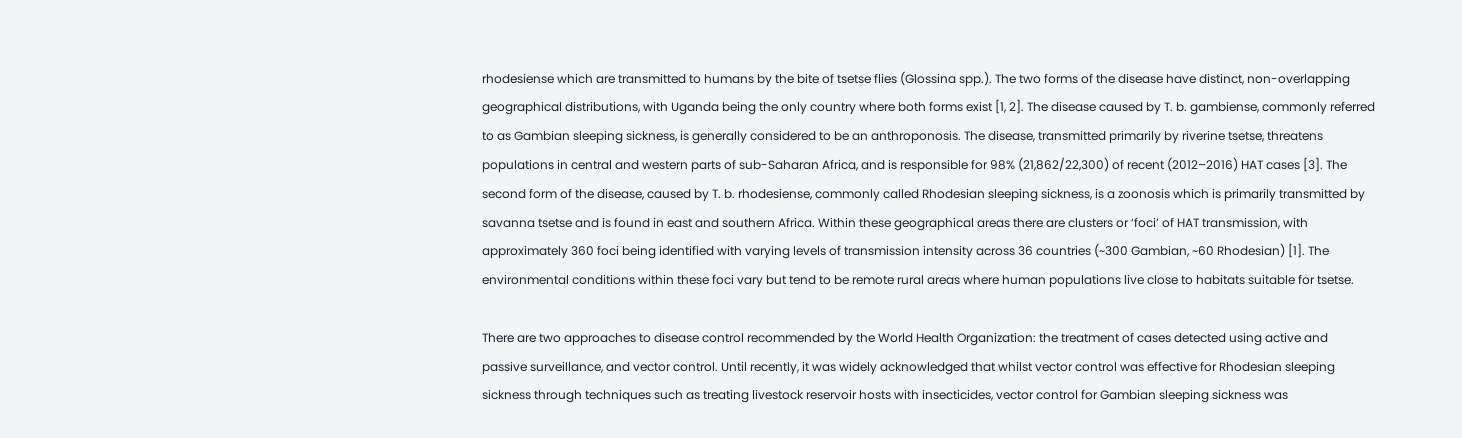rhodesiense which are transmitted to humans by the bite of tsetse flies (Glossina spp.). The two forms of the disease have distinct, non-overlapping geographical distributions, with Uganda being the only country where both forms exist [1, 2]. The disease caused by T. b. gambiense, commonly referred to as Gambian sleeping sickness, is generally considered to be an anthroponosis. The disease, transmitted primarily by riverine tsetse, threatens populations in central and western parts of sub-Saharan Africa, and is responsible for 98% (21,862/22,300) of recent (2012–2016) HAT cases [3]. The second form of the disease, caused by T. b. rhodesiense, commonly called Rhodesian sleeping sickness, is a zoonosis which is primarily transmitted by savanna tsetse and is found in east and southern Africa. Within these geographical areas there are clusters or ‘foci’ of HAT transmission, with approximately 360 foci being identified with varying levels of transmission intensity across 36 countries (~300 Gambian, ~60 Rhodesian) [1]. The environmental conditions within these foci vary but tend to be remote rural areas where human populations live close to habitats suitable for tsetse.

There are two approaches to disease control recommended by the World Health Organization: the treatment of cases detected using active and passive surveillance, and vector control. Until recently, it was widely acknowledged that whilst vector control was effective for Rhodesian sleeping sickness through techniques such as treating livestock reservoir hosts with insecticides, vector control for Gambian sleeping sickness was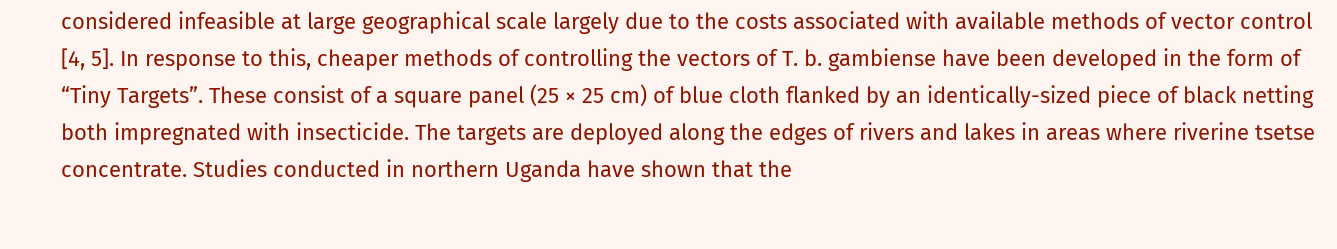considered infeasible at large geographical scale largely due to the costs associated with available methods of vector control [4, 5]. In response to this, cheaper methods of controlling the vectors of T. b. gambiense have been developed in the form of “Tiny Targets”. These consist of a square panel (25 × 25 cm) of blue cloth flanked by an identically-sized piece of black netting both impregnated with insecticide. The targets are deployed along the edges of rivers and lakes in areas where riverine tsetse concentrate. Studies conducted in northern Uganda have shown that the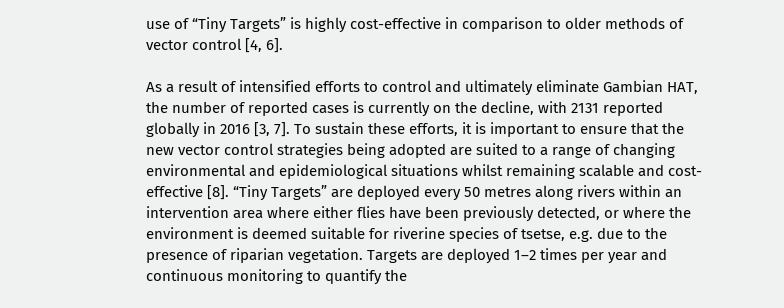use of “Tiny Targets” is highly cost-effective in comparison to older methods of vector control [4, 6].

As a result of intensified efforts to control and ultimately eliminate Gambian HAT, the number of reported cases is currently on the decline, with 2131 reported globally in 2016 [3, 7]. To sustain these efforts, it is important to ensure that the new vector control strategies being adopted are suited to a range of changing environmental and epidemiological situations whilst remaining scalable and cost-effective [8]. “Tiny Targets” are deployed every 50 metres along rivers within an intervention area where either flies have been previously detected, or where the environment is deemed suitable for riverine species of tsetse, e.g. due to the presence of riparian vegetation. Targets are deployed 1–2 times per year and continuous monitoring to quantify the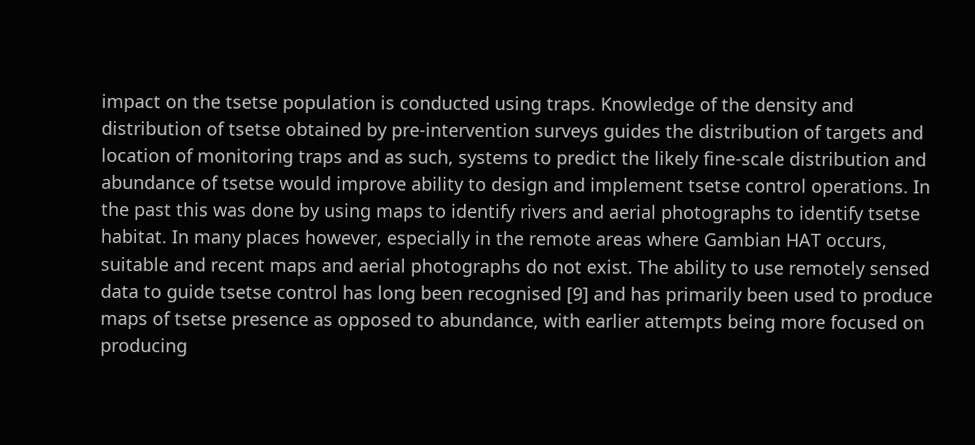impact on the tsetse population is conducted using traps. Knowledge of the density and distribution of tsetse obtained by pre-intervention surveys guides the distribution of targets and location of monitoring traps and as such, systems to predict the likely fine-scale distribution and abundance of tsetse would improve ability to design and implement tsetse control operations. In the past this was done by using maps to identify rivers and aerial photographs to identify tsetse habitat. In many places however, especially in the remote areas where Gambian HAT occurs, suitable and recent maps and aerial photographs do not exist. The ability to use remotely sensed data to guide tsetse control has long been recognised [9] and has primarily been used to produce maps of tsetse presence as opposed to abundance, with earlier attempts being more focused on producing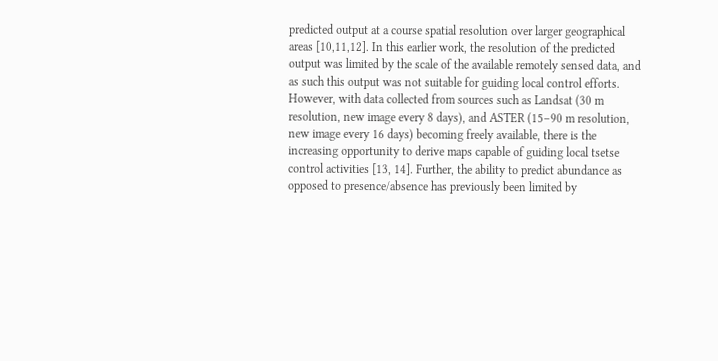predicted output at a course spatial resolution over larger geographical areas [10,11,12]. In this earlier work, the resolution of the predicted output was limited by the scale of the available remotely sensed data, and as such this output was not suitable for guiding local control efforts. However, with data collected from sources such as Landsat (30 m resolution, new image every 8 days), and ASTER (15–90 m resolution, new image every 16 days) becoming freely available, there is the increasing opportunity to derive maps capable of guiding local tsetse control activities [13, 14]. Further, the ability to predict abundance as opposed to presence/absence has previously been limited by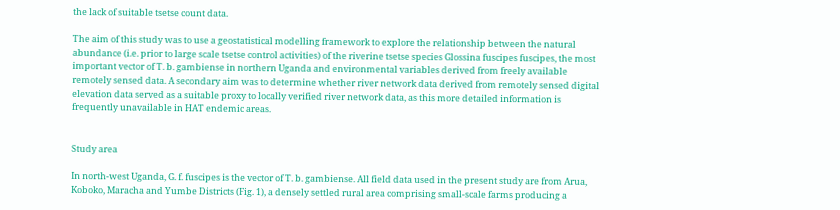the lack of suitable tsetse count data.

The aim of this study was to use a geostatistical modelling framework to explore the relationship between the natural abundance (i.e. prior to large scale tsetse control activities) of the riverine tsetse species Glossina fuscipes fuscipes, the most important vector of T. b. gambiense in northern Uganda and environmental variables derived from freely available remotely sensed data. A secondary aim was to determine whether river network data derived from remotely sensed digital elevation data served as a suitable proxy to locally verified river network data, as this more detailed information is frequently unavailable in HAT endemic areas.


Study area

In north-west Uganda, G. f. fuscipes is the vector of T. b. gambiense. All field data used in the present study are from Arua, Koboko, Maracha and Yumbe Districts (Fig. 1), a densely settled rural area comprising small-scale farms producing a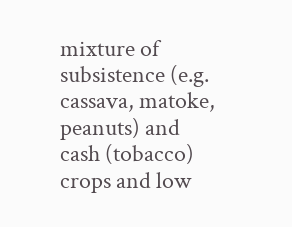mixture of subsistence (e.g. cassava, matoke, peanuts) and cash (tobacco) crops and low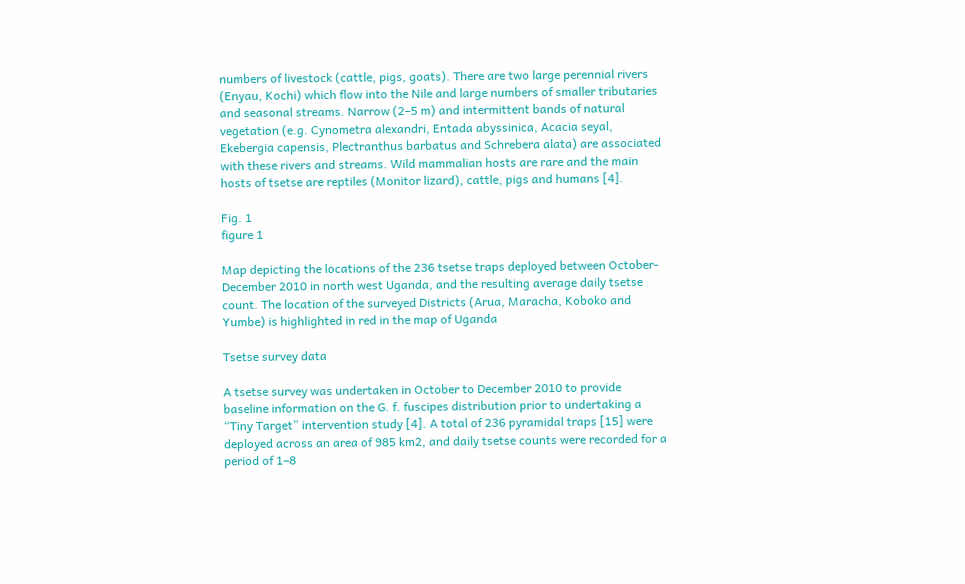numbers of livestock (cattle, pigs, goats). There are two large perennial rivers (Enyau, Kochi) which flow into the Nile and large numbers of smaller tributaries and seasonal streams. Narrow (2–5 m) and intermittent bands of natural vegetation (e.g. Cynometra alexandri, Entada abyssinica, Acacia seyal, Ekebergia capensis, Plectranthus barbatus and Schrebera alata) are associated with these rivers and streams. Wild mammalian hosts are rare and the main hosts of tsetse are reptiles (Monitor lizard), cattle, pigs and humans [4].

Fig. 1
figure 1

Map depicting the locations of the 236 tsetse traps deployed between October-December 2010 in north west Uganda, and the resulting average daily tsetse count. The location of the surveyed Districts (Arua, Maracha, Koboko and Yumbe) is highlighted in red in the map of Uganda

Tsetse survey data

A tsetse survey was undertaken in October to December 2010 to provide baseline information on the G. f. fuscipes distribution prior to undertaking a “Tiny Target” intervention study [4]. A total of 236 pyramidal traps [15] were deployed across an area of 985 km2, and daily tsetse counts were recorded for a period of 1–8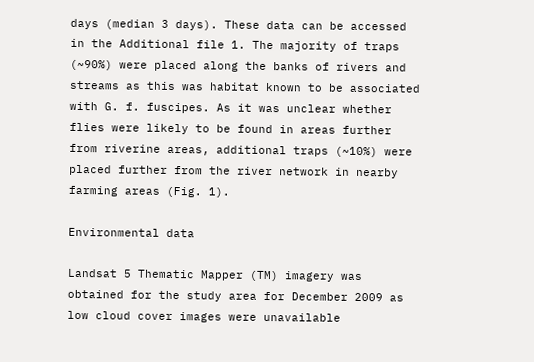days (median 3 days). These data can be accessed in the Additional file 1. The majority of traps (~90%) were placed along the banks of rivers and streams as this was habitat known to be associated with G. f. fuscipes. As it was unclear whether flies were likely to be found in areas further from riverine areas, additional traps (~10%) were placed further from the river network in nearby farming areas (Fig. 1).

Environmental data

Landsat 5 Thematic Mapper (TM) imagery was obtained for the study area for December 2009 as low cloud cover images were unavailable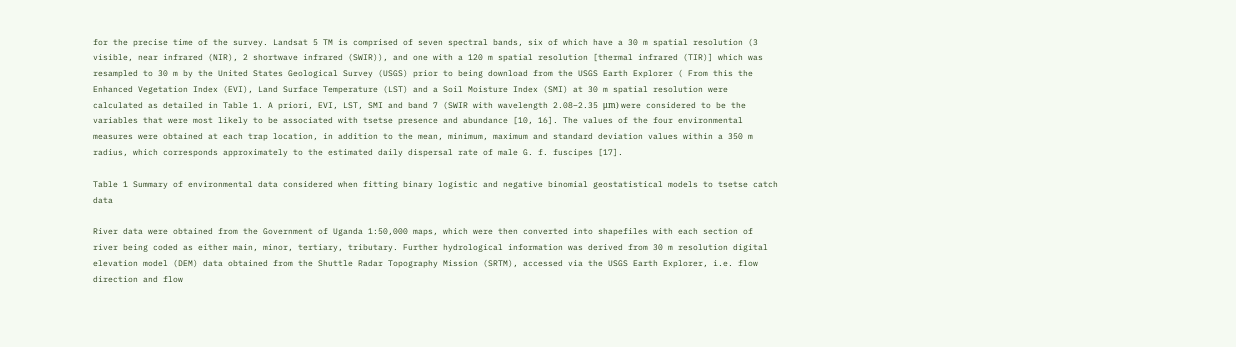for the precise time of the survey. Landsat 5 TM is comprised of seven spectral bands, six of which have a 30 m spatial resolution (3 visible, near infrared (NIR), 2 shortwave infrared (SWIR)), and one with a 120 m spatial resolution [thermal infrared (TIR)] which was resampled to 30 m by the United States Geological Survey (USGS) prior to being download from the USGS Earth Explorer ( From this the Enhanced Vegetation Index (EVI), Land Surface Temperature (LST) and a Soil Moisture Index (SMI) at 30 m spatial resolution were calculated as detailed in Table 1. A priori, EVI, LST, SMI and band 7 (SWIR with wavelength 2.08–2.35 μm) were considered to be the variables that were most likely to be associated with tsetse presence and abundance [10, 16]. The values of the four environmental measures were obtained at each trap location, in addition to the mean, minimum, maximum and standard deviation values within a 350 m radius, which corresponds approximately to the estimated daily dispersal rate of male G. f. fuscipes [17].

Table 1 Summary of environmental data considered when fitting binary logistic and negative binomial geostatistical models to tsetse catch data

River data were obtained from the Government of Uganda 1:50,000 maps, which were then converted into shapefiles with each section of river being coded as either main, minor, tertiary, tributary. Further hydrological information was derived from 30 m resolution digital elevation model (DEM) data obtained from the Shuttle Radar Topography Mission (SRTM), accessed via the USGS Earth Explorer, i.e. flow direction and flow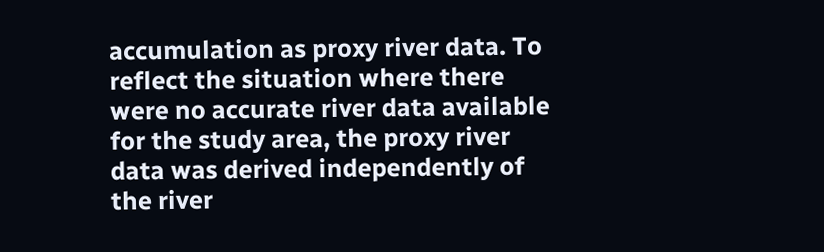accumulation as proxy river data. To reflect the situation where there were no accurate river data available for the study area, the proxy river data was derived independently of the river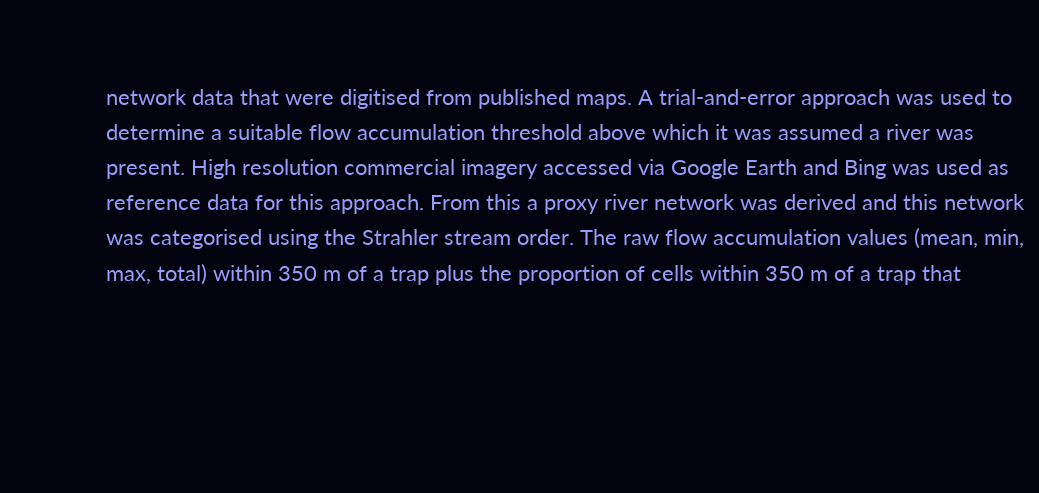network data that were digitised from published maps. A trial-and-error approach was used to determine a suitable flow accumulation threshold above which it was assumed a river was present. High resolution commercial imagery accessed via Google Earth and Bing was used as reference data for this approach. From this a proxy river network was derived and this network was categorised using the Strahler stream order. The raw flow accumulation values (mean, min, max, total) within 350 m of a trap plus the proportion of cells within 350 m of a trap that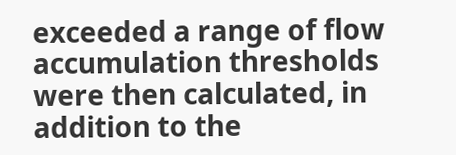exceeded a range of flow accumulation thresholds were then calculated, in addition to the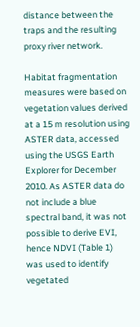distance between the traps and the resulting proxy river network.

Habitat fragmentation measures were based on vegetation values derived at a 15 m resolution using ASTER data, accessed using the USGS Earth Explorer for December 2010. As ASTER data do not include a blue spectral band, it was not possible to derive EVI, hence NDVI (Table 1) was used to identify vegetated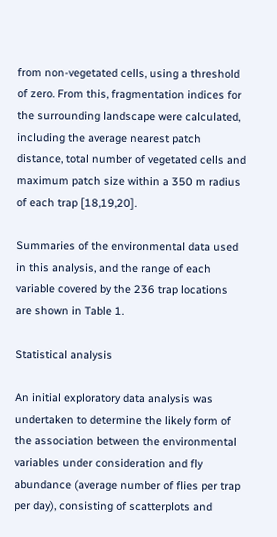from non-vegetated cells, using a threshold of zero. From this, fragmentation indices for the surrounding landscape were calculated, including the average nearest patch distance, total number of vegetated cells and maximum patch size within a 350 m radius of each trap [18,19,20].

Summaries of the environmental data used in this analysis, and the range of each variable covered by the 236 trap locations are shown in Table 1.

Statistical analysis

An initial exploratory data analysis was undertaken to determine the likely form of the association between the environmental variables under consideration and fly abundance (average number of flies per trap per day), consisting of scatterplots and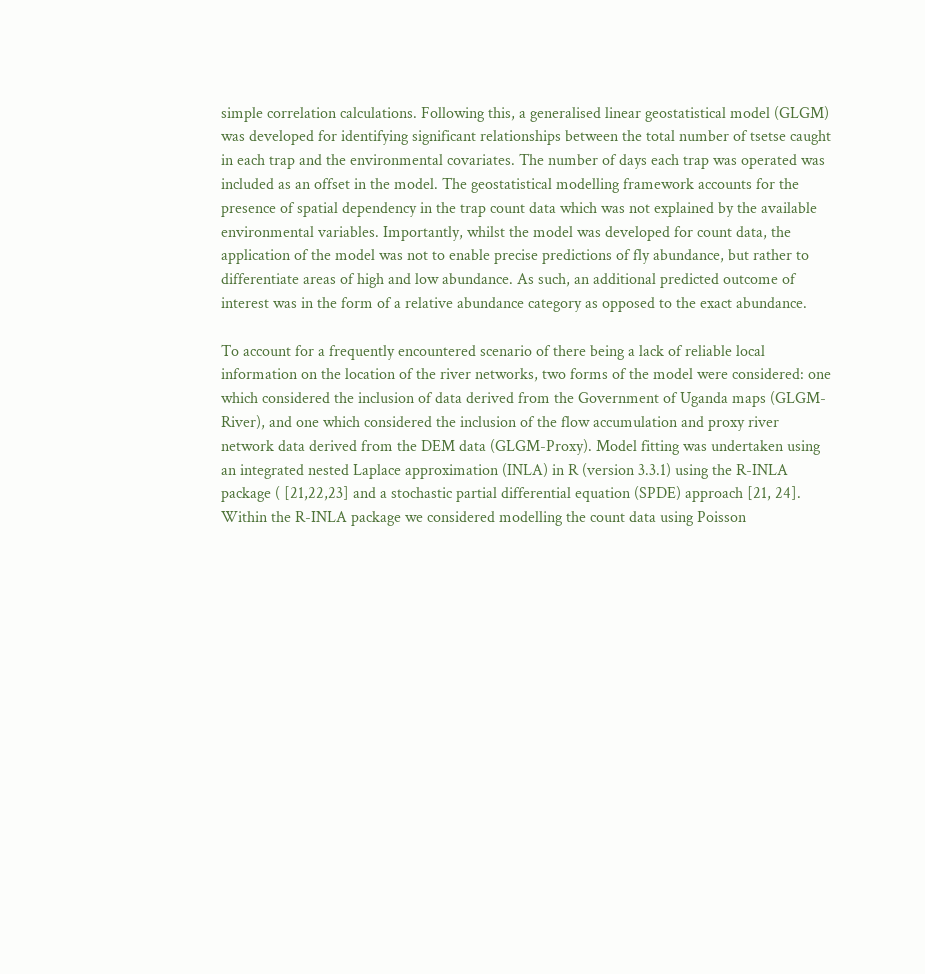simple correlation calculations. Following this, a generalised linear geostatistical model (GLGM) was developed for identifying significant relationships between the total number of tsetse caught in each trap and the environmental covariates. The number of days each trap was operated was included as an offset in the model. The geostatistical modelling framework accounts for the presence of spatial dependency in the trap count data which was not explained by the available environmental variables. Importantly, whilst the model was developed for count data, the application of the model was not to enable precise predictions of fly abundance, but rather to differentiate areas of high and low abundance. As such, an additional predicted outcome of interest was in the form of a relative abundance category as opposed to the exact abundance.

To account for a frequently encountered scenario of there being a lack of reliable local information on the location of the river networks, two forms of the model were considered: one which considered the inclusion of data derived from the Government of Uganda maps (GLGM-River), and one which considered the inclusion of the flow accumulation and proxy river network data derived from the DEM data (GLGM-Proxy). Model fitting was undertaken using an integrated nested Laplace approximation (INLA) in R (version 3.3.1) using the R-INLA package ( [21,22,23] and a stochastic partial differential equation (SPDE) approach [21, 24]. Within the R-INLA package we considered modelling the count data using Poisson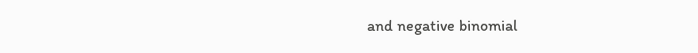and negative binomial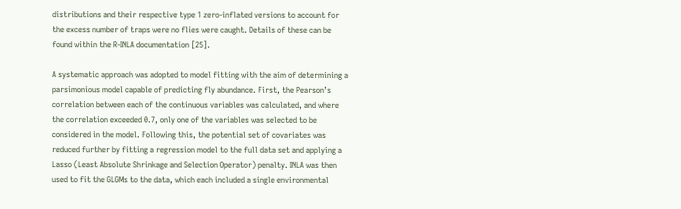distributions and their respective type 1 zero-inflated versions to account for the excess number of traps were no flies were caught. Details of these can be found within the R-INLA documentation [25].

A systematic approach was adopted to model fitting with the aim of determining a parsimonious model capable of predicting fly abundance. First, the Pearson’s correlation between each of the continuous variables was calculated, and where the correlation exceeded 0.7, only one of the variables was selected to be considered in the model. Following this, the potential set of covariates was reduced further by fitting a regression model to the full data set and applying a Lasso (Least Absolute Shrinkage and Selection Operator) penalty. INLA was then used to fit the GLGMs to the data, which each included a single environmental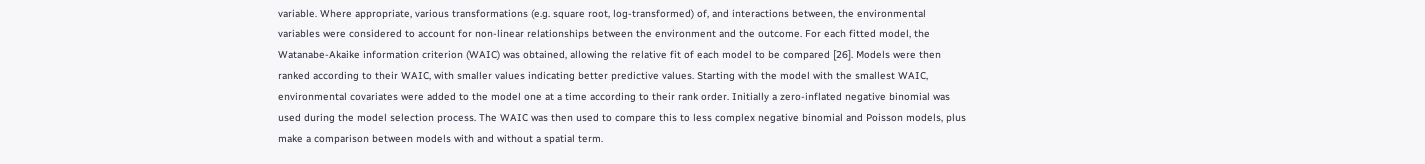variable. Where appropriate, various transformations (e.g. square root, log-transformed) of, and interactions between, the environmental variables were considered to account for non-linear relationships between the environment and the outcome. For each fitted model, the Watanabe-Akaike information criterion (WAIC) was obtained, allowing the relative fit of each model to be compared [26]. Models were then ranked according to their WAIC, with smaller values indicating better predictive values. Starting with the model with the smallest WAIC, environmental covariates were added to the model one at a time according to their rank order. Initially a zero-inflated negative binomial was used during the model selection process. The WAIC was then used to compare this to less complex negative binomial and Poisson models, plus make a comparison between models with and without a spatial term.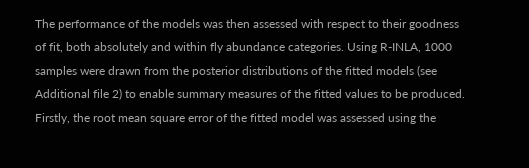The performance of the models was then assessed with respect to their goodness of fit, both absolutely and within fly abundance categories. Using R-INLA, 1000 samples were drawn from the posterior distributions of the fitted models (see Additional file 2) to enable summary measures of the fitted values to be produced. Firstly, the root mean square error of the fitted model was assessed using the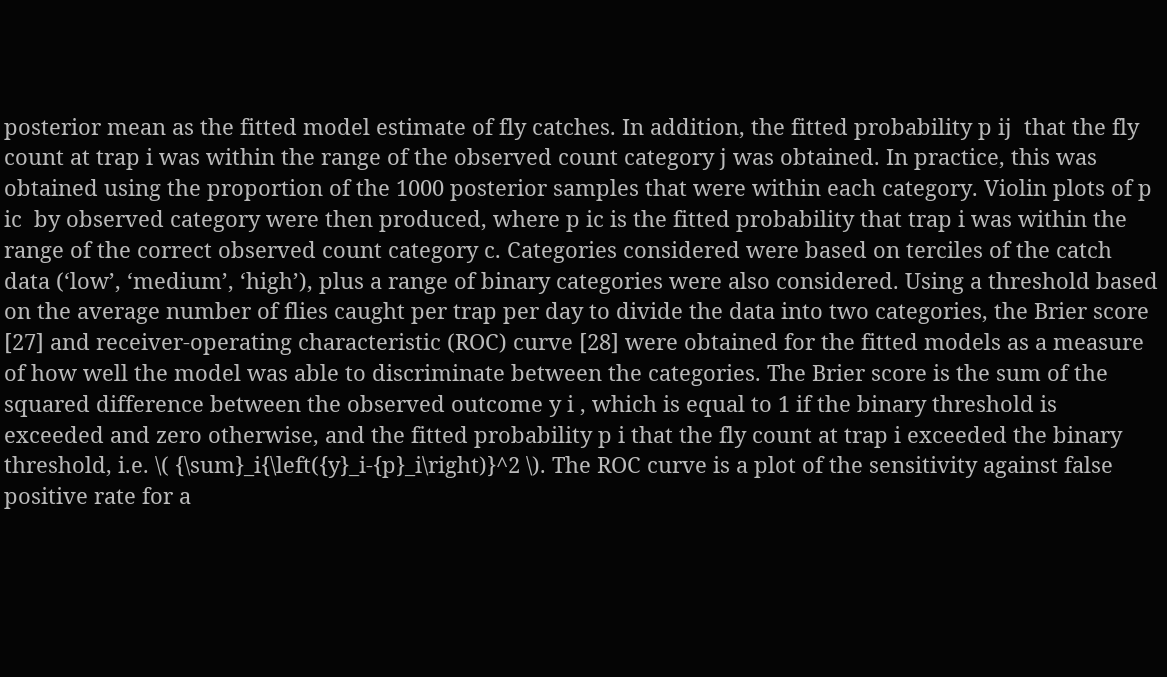posterior mean as the fitted model estimate of fly catches. In addition, the fitted probability p ij  that the fly count at trap i was within the range of the observed count category j was obtained. In practice, this was obtained using the proportion of the 1000 posterior samples that were within each category. Violin plots of p ic  by observed category were then produced, where p ic is the fitted probability that trap i was within the range of the correct observed count category c. Categories considered were based on terciles of the catch data (‘low’, ‘medium’, ‘high’), plus a range of binary categories were also considered. Using a threshold based on the average number of flies caught per trap per day to divide the data into two categories, the Brier score [27] and receiver-operating characteristic (ROC) curve [28] were obtained for the fitted models as a measure of how well the model was able to discriminate between the categories. The Brier score is the sum of the squared difference between the observed outcome y i , which is equal to 1 if the binary threshold is exceeded and zero otherwise, and the fitted probability p i that the fly count at trap i exceeded the binary threshold, i.e. \( {\sum}_i{\left({y}_i-{p}_i\right)}^2 \). The ROC curve is a plot of the sensitivity against false positive rate for a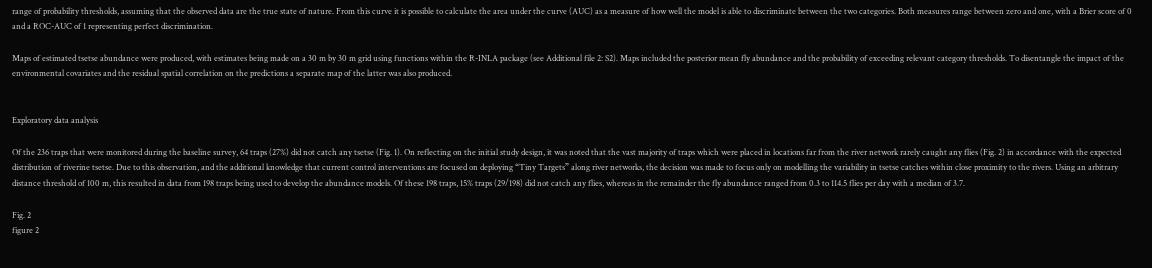range of probability thresholds, assuming that the observed data are the true state of nature. From this curve it is possible to calculate the area under the curve (AUC) as a measure of how well the model is able to discriminate between the two categories. Both measures range between zero and one, with a Brier score of 0 and a ROC-AUC of 1 representing perfect discrimination.

Maps of estimated tsetse abundance were produced, with estimates being made on a 30 m by 30 m grid using functions within the R-INLA package (see Additional file 2: S2). Maps included the posterior mean fly abundance and the probability of exceeding relevant category thresholds. To disentangle the impact of the environmental covariates and the residual spatial correlation on the predictions a separate map of the latter was also produced.


Exploratory data analysis

Of the 236 traps that were monitored during the baseline survey, 64 traps (27%) did not catch any tsetse (Fig. 1). On reflecting on the initial study design, it was noted that the vast majority of traps which were placed in locations far from the river network rarely caught any flies (Fig. 2) in accordance with the expected distribution of riverine tsetse. Due to this observation, and the additional knowledge that current control interventions are focused on deploying “Tiny Targets” along river networks, the decision was made to focus only on modelling the variability in tsetse catches within close proximity to the rivers. Using an arbitrary distance threshold of 100 m, this resulted in data from 198 traps being used to develop the abundance models. Of these 198 traps, 15% traps (29/198) did not catch any flies, whereas in the remainder the fly abundance ranged from 0.3 to 114.5 flies per day with a median of 3.7.

Fig. 2
figure 2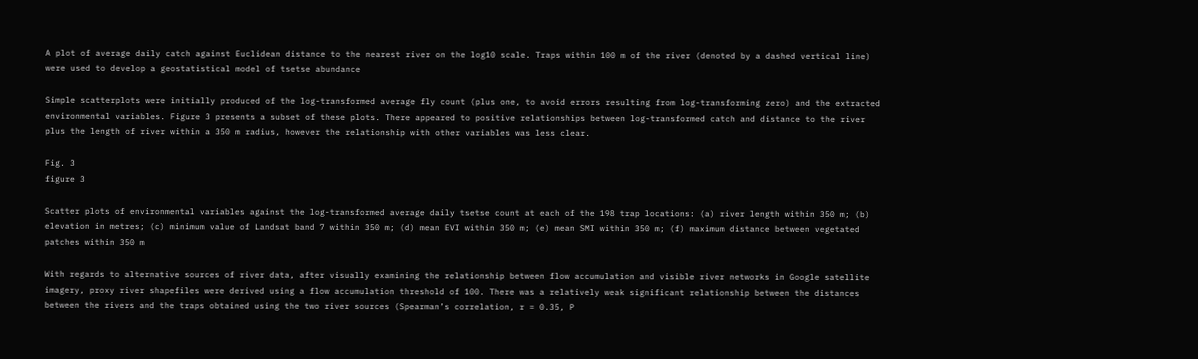A plot of average daily catch against Euclidean distance to the nearest river on the log10 scale. Traps within 100 m of the river (denoted by a dashed vertical line) were used to develop a geostatistical model of tsetse abundance

Simple scatterplots were initially produced of the log-transformed average fly count (plus one, to avoid errors resulting from log-transforming zero) and the extracted environmental variables. Figure 3 presents a subset of these plots. There appeared to positive relationships between log-transformed catch and distance to the river plus the length of river within a 350 m radius, however the relationship with other variables was less clear.

Fig. 3
figure 3

Scatter plots of environmental variables against the log-transformed average daily tsetse count at each of the 198 trap locations: (a) river length within 350 m; (b) elevation in metres; (c) minimum value of Landsat band 7 within 350 m; (d) mean EVI within 350 m; (e) mean SMI within 350 m; (f) maximum distance between vegetated patches within 350 m

With regards to alternative sources of river data, after visually examining the relationship between flow accumulation and visible river networks in Google satellite imagery, proxy river shapefiles were derived using a flow accumulation threshold of 100. There was a relatively weak significant relationship between the distances between the rivers and the traps obtained using the two river sources (Spearman’s correlation, r = 0.35, P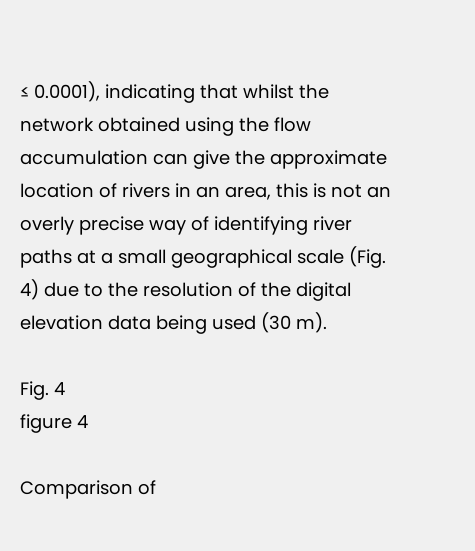≤ 0.0001), indicating that whilst the network obtained using the flow accumulation can give the approximate location of rivers in an area, this is not an overly precise way of identifying river paths at a small geographical scale (Fig. 4) due to the resolution of the digital elevation data being used (30 m).

Fig. 4
figure 4

Comparison of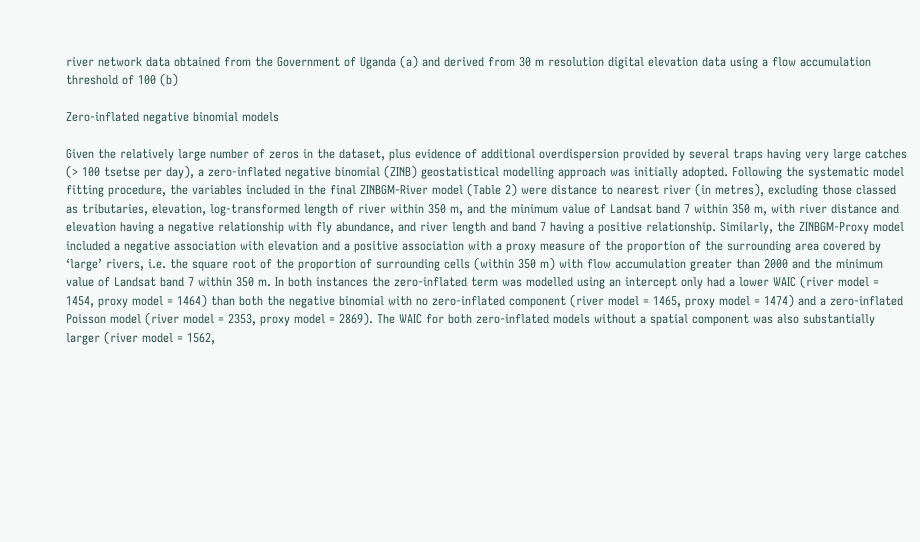river network data obtained from the Government of Uganda (a) and derived from 30 m resolution digital elevation data using a flow accumulation threshold of 100 (b)

Zero-inflated negative binomial models

Given the relatively large number of zeros in the dataset, plus evidence of additional overdispersion provided by several traps having very large catches (> 100 tsetse per day), a zero-inflated negative binomial (ZINB) geostatistical modelling approach was initially adopted. Following the systematic model fitting procedure, the variables included in the final ZINBGM-River model (Table 2) were distance to nearest river (in metres), excluding those classed as tributaries, elevation, log-transformed length of river within 350 m, and the minimum value of Landsat band 7 within 350 m, with river distance and elevation having a negative relationship with fly abundance, and river length and band 7 having a positive relationship. Similarly, the ZINBGM-Proxy model included a negative association with elevation and a positive association with a proxy measure of the proportion of the surrounding area covered by ‘large’ rivers, i.e. the square root of the proportion of surrounding cells (within 350 m) with flow accumulation greater than 2000 and the minimum value of Landsat band 7 within 350 m. In both instances the zero-inflated term was modelled using an intercept only had a lower WAIC (river model = 1454, proxy model = 1464) than both the negative binomial with no zero-inflated component (river model = 1465, proxy model = 1474) and a zero-inflated Poisson model (river model = 2353, proxy model = 2869). The WAIC for both zero-inflated models without a spatial component was also substantially larger (river model = 1562,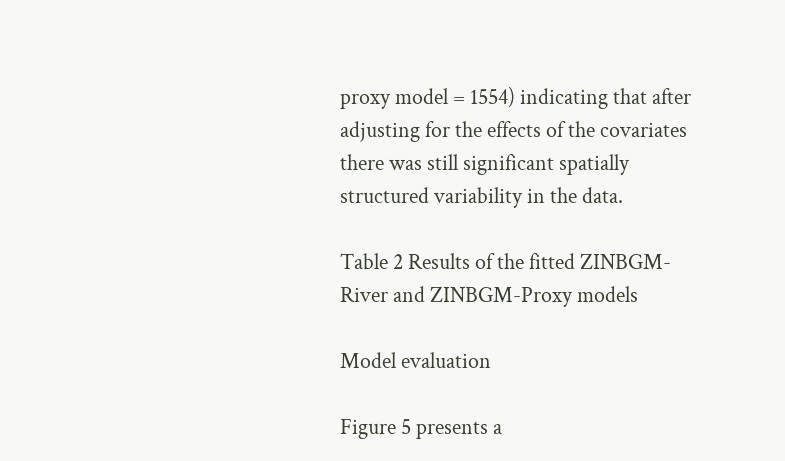proxy model = 1554) indicating that after adjusting for the effects of the covariates there was still significant spatially structured variability in the data.

Table 2 Results of the fitted ZINBGM-River and ZINBGM-Proxy models

Model evaluation

Figure 5 presents a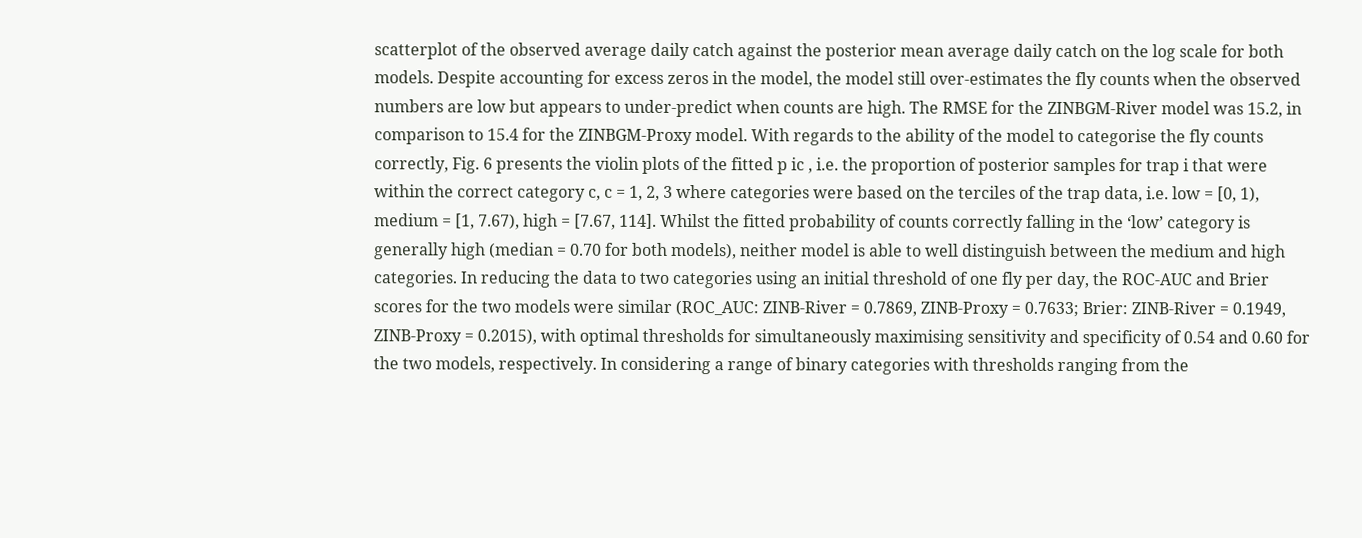scatterplot of the observed average daily catch against the posterior mean average daily catch on the log scale for both models. Despite accounting for excess zeros in the model, the model still over-estimates the fly counts when the observed numbers are low but appears to under-predict when counts are high. The RMSE for the ZINBGM-River model was 15.2, in comparison to 15.4 for the ZINBGM-Proxy model. With regards to the ability of the model to categorise the fly counts correctly, Fig. 6 presents the violin plots of the fitted p ic , i.e. the proportion of posterior samples for trap i that were within the correct category c, c = 1, 2, 3 where categories were based on the terciles of the trap data, i.e. low = [0, 1), medium = [1, 7.67), high = [7.67, 114]. Whilst the fitted probability of counts correctly falling in the ‘low’ category is generally high (median = 0.70 for both models), neither model is able to well distinguish between the medium and high categories. In reducing the data to two categories using an initial threshold of one fly per day, the ROC-AUC and Brier scores for the two models were similar (ROC_AUC: ZINB-River = 0.7869, ZINB-Proxy = 0.7633; Brier: ZINB-River = 0.1949, ZINB-Proxy = 0.2015), with optimal thresholds for simultaneously maximising sensitivity and specificity of 0.54 and 0.60 for the two models, respectively. In considering a range of binary categories with thresholds ranging from the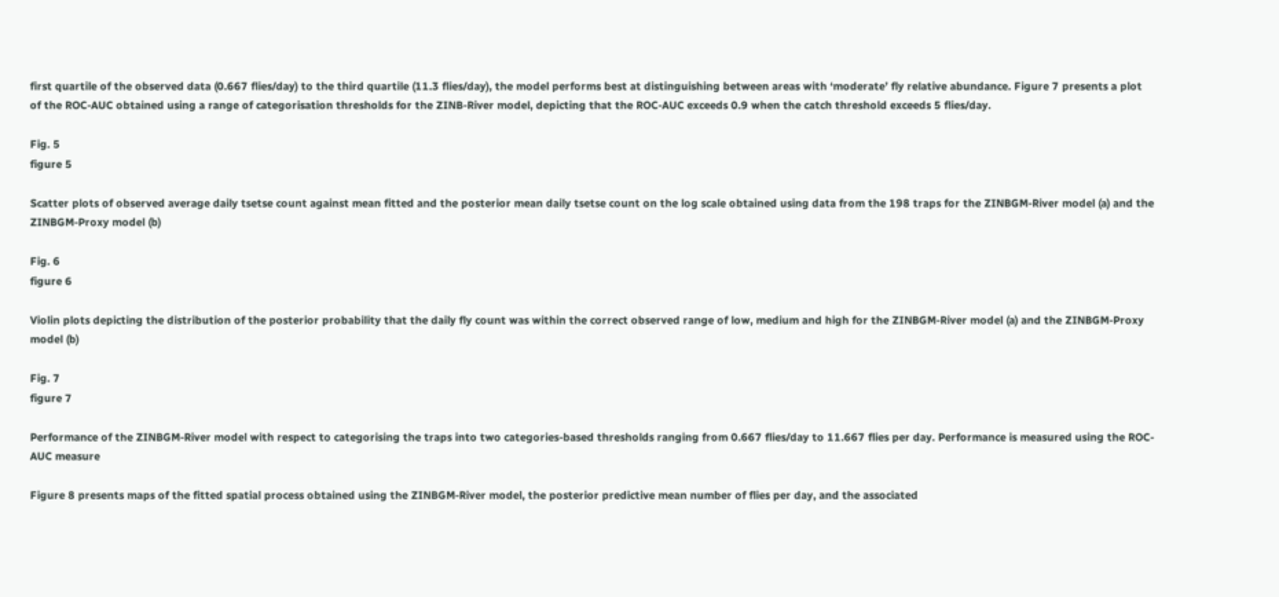first quartile of the observed data (0.667 flies/day) to the third quartile (11.3 flies/day), the model performs best at distinguishing between areas with ‘moderate’ fly relative abundance. Figure 7 presents a plot of the ROC-AUC obtained using a range of categorisation thresholds for the ZINB-River model, depicting that the ROC-AUC exceeds 0.9 when the catch threshold exceeds 5 flies/day.

Fig. 5
figure 5

Scatter plots of observed average daily tsetse count against mean fitted and the posterior mean daily tsetse count on the log scale obtained using data from the 198 traps for the ZINBGM-River model (a) and the ZINBGM-Proxy model (b)

Fig. 6
figure 6

Violin plots depicting the distribution of the posterior probability that the daily fly count was within the correct observed range of low, medium and high for the ZINBGM-River model (a) and the ZINBGM-Proxy model (b)

Fig. 7
figure 7

Performance of the ZINBGM-River model with respect to categorising the traps into two categories-based thresholds ranging from 0.667 flies/day to 11.667 flies per day. Performance is measured using the ROC-AUC measure

Figure 8 presents maps of the fitted spatial process obtained using the ZINBGM-River model, the posterior predictive mean number of flies per day, and the associated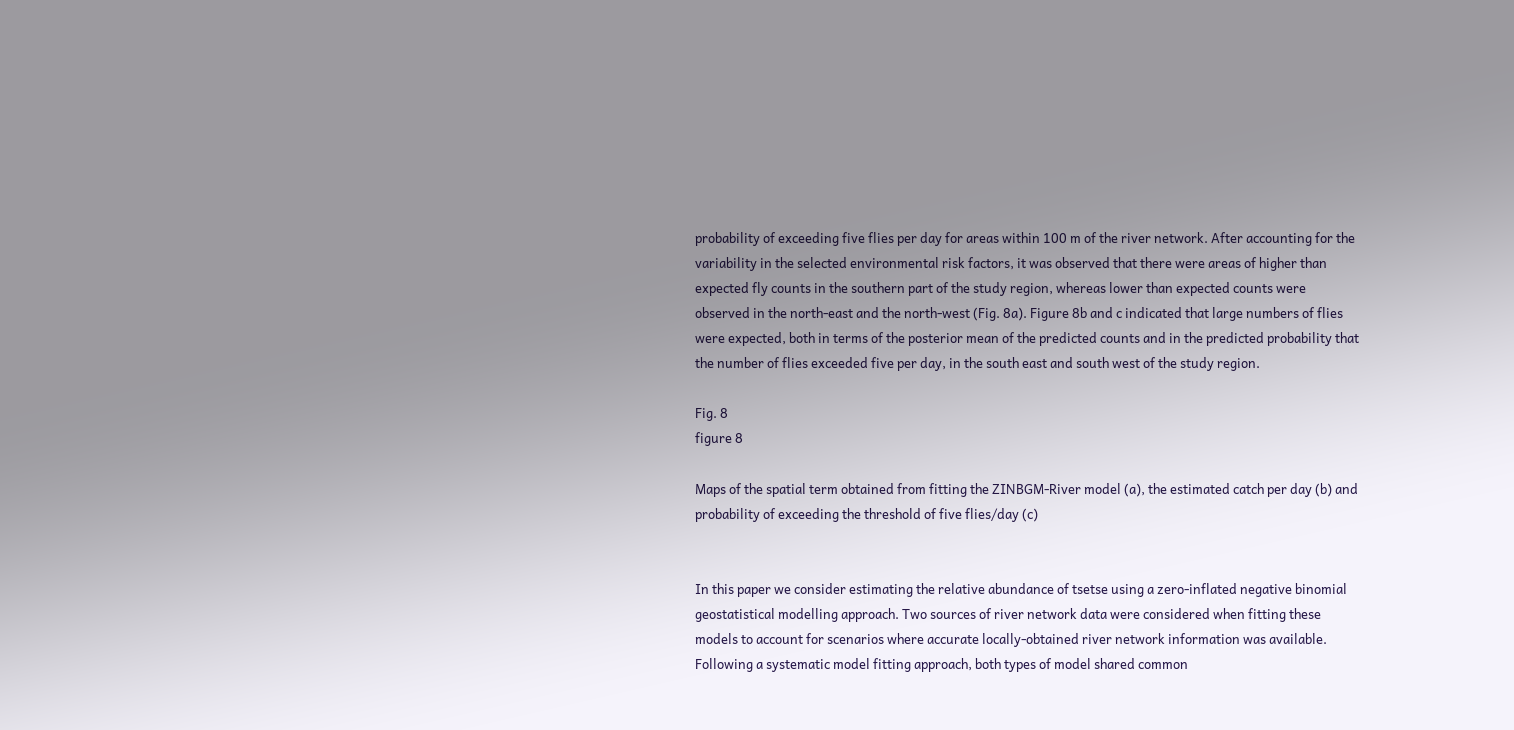probability of exceeding five flies per day for areas within 100 m of the river network. After accounting for the variability in the selected environmental risk factors, it was observed that there were areas of higher than expected fly counts in the southern part of the study region, whereas lower than expected counts were observed in the north-east and the north-west (Fig. 8a). Figure 8b and c indicated that large numbers of flies were expected, both in terms of the posterior mean of the predicted counts and in the predicted probability that the number of flies exceeded five per day, in the south east and south west of the study region.

Fig. 8
figure 8

Maps of the spatial term obtained from fitting the ZINBGM-River model (a), the estimated catch per day (b) and probability of exceeding the threshold of five flies/day (c)


In this paper we consider estimating the relative abundance of tsetse using a zero-inflated negative binomial geostatistical modelling approach. Two sources of river network data were considered when fitting these models to account for scenarios where accurate locally-obtained river network information was available. Following a systematic model fitting approach, both types of model shared common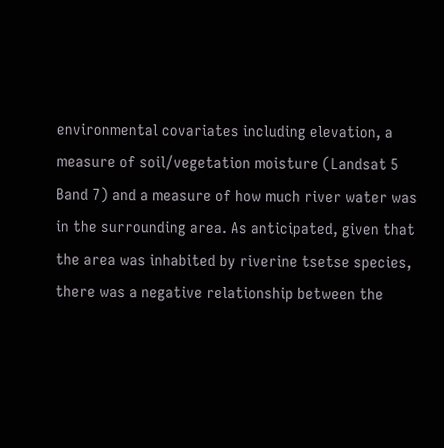environmental covariates including elevation, a measure of soil/vegetation moisture (Landsat 5 Band 7) and a measure of how much river water was in the surrounding area. As anticipated, given that the area was inhabited by riverine tsetse species, there was a negative relationship between the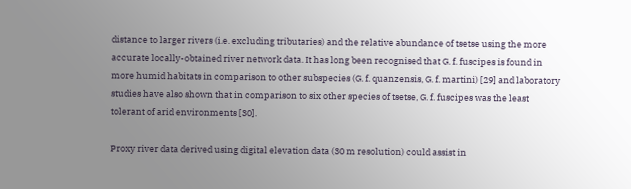distance to larger rivers (i.e. excluding tributaries) and the relative abundance of tsetse using the more accurate locally-obtained river network data. It has long been recognised that G. f. fuscipes is found in more humid habitats in comparison to other subspecies (G. f. quanzensis, G. f. martini) [29] and laboratory studies have also shown that in comparison to six other species of tsetse, G. f. fuscipes was the least tolerant of arid environments [30].

Proxy river data derived using digital elevation data (30 m resolution) could assist in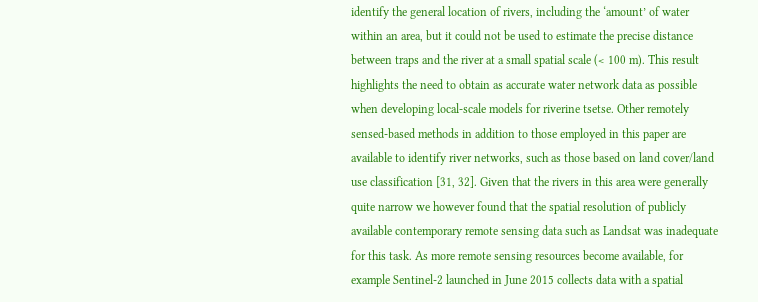identify the general location of rivers, including the ‘amount’ of water within an area, but it could not be used to estimate the precise distance between traps and the river at a small spatial scale (< 100 m). This result highlights the need to obtain as accurate water network data as possible when developing local-scale models for riverine tsetse. Other remotely sensed-based methods in addition to those employed in this paper are available to identify river networks, such as those based on land cover/land use classification [31, 32]. Given that the rivers in this area were generally quite narrow we however found that the spatial resolution of publicly available contemporary remote sensing data such as Landsat was inadequate for this task. As more remote sensing resources become available, for example Sentinel-2 launched in June 2015 collects data with a spatial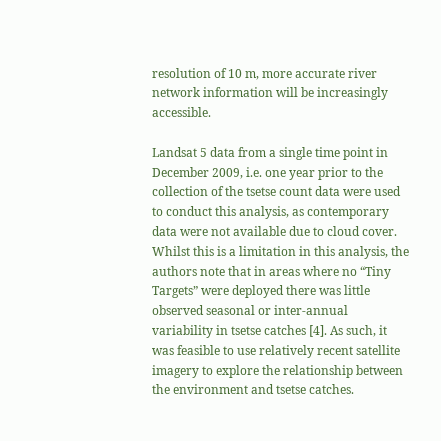resolution of 10 m, more accurate river network information will be increasingly accessible.

Landsat 5 data from a single time point in December 2009, i.e. one year prior to the collection of the tsetse count data were used to conduct this analysis, as contemporary data were not available due to cloud cover. Whilst this is a limitation in this analysis, the authors note that in areas where no “Tiny Targets” were deployed there was little observed seasonal or inter-annual variability in tsetse catches [4]. As such, it was feasible to use relatively recent satellite imagery to explore the relationship between the environment and tsetse catches.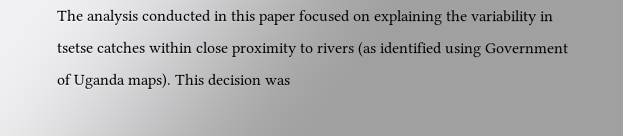The analysis conducted in this paper focused on explaining the variability in tsetse catches within close proximity to rivers (as identified using Government of Uganda maps). This decision was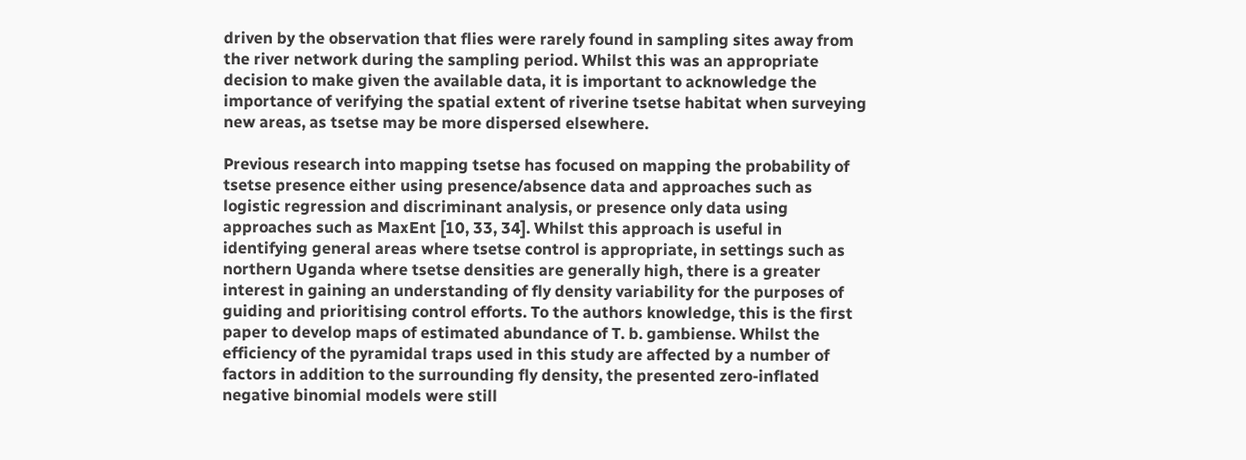driven by the observation that flies were rarely found in sampling sites away from the river network during the sampling period. Whilst this was an appropriate decision to make given the available data, it is important to acknowledge the importance of verifying the spatial extent of riverine tsetse habitat when surveying new areas, as tsetse may be more dispersed elsewhere.

Previous research into mapping tsetse has focused on mapping the probability of tsetse presence either using presence/absence data and approaches such as logistic regression and discriminant analysis, or presence only data using approaches such as MaxEnt [10, 33, 34]. Whilst this approach is useful in identifying general areas where tsetse control is appropriate, in settings such as northern Uganda where tsetse densities are generally high, there is a greater interest in gaining an understanding of fly density variability for the purposes of guiding and prioritising control efforts. To the authors knowledge, this is the first paper to develop maps of estimated abundance of T. b. gambiense. Whilst the efficiency of the pyramidal traps used in this study are affected by a number of factors in addition to the surrounding fly density, the presented zero-inflated negative binomial models were still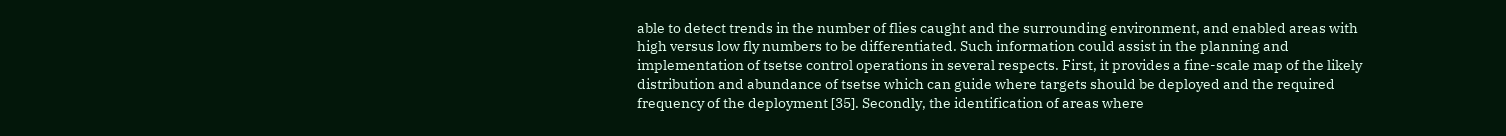able to detect trends in the number of flies caught and the surrounding environment, and enabled areas with high versus low fly numbers to be differentiated. Such information could assist in the planning and implementation of tsetse control operations in several respects. First, it provides a fine-scale map of the likely distribution and abundance of tsetse which can guide where targets should be deployed and the required frequency of the deployment [35]. Secondly, the identification of areas where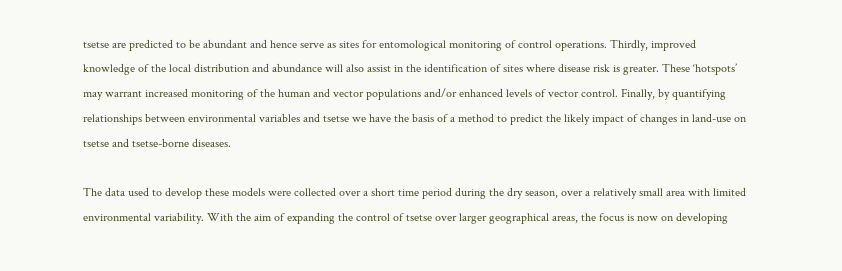tsetse are predicted to be abundant and hence serve as sites for entomological monitoring of control operations. Thirdly, improved knowledge of the local distribution and abundance will also assist in the identification of sites where disease risk is greater. These ‘hotspots’ may warrant increased monitoring of the human and vector populations and/or enhanced levels of vector control. Finally, by quantifying relationships between environmental variables and tsetse we have the basis of a method to predict the likely impact of changes in land-use on tsetse and tsetse-borne diseases.

The data used to develop these models were collected over a short time period during the dry season, over a relatively small area with limited environmental variability. With the aim of expanding the control of tsetse over larger geographical areas, the focus is now on developing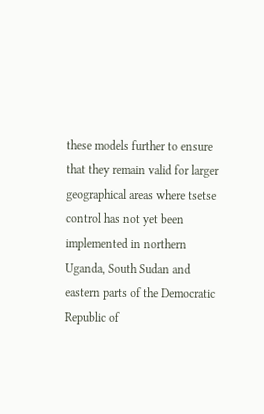these models further to ensure that they remain valid for larger geographical areas where tsetse control has not yet been implemented in northern Uganda, South Sudan and eastern parts of the Democratic Republic of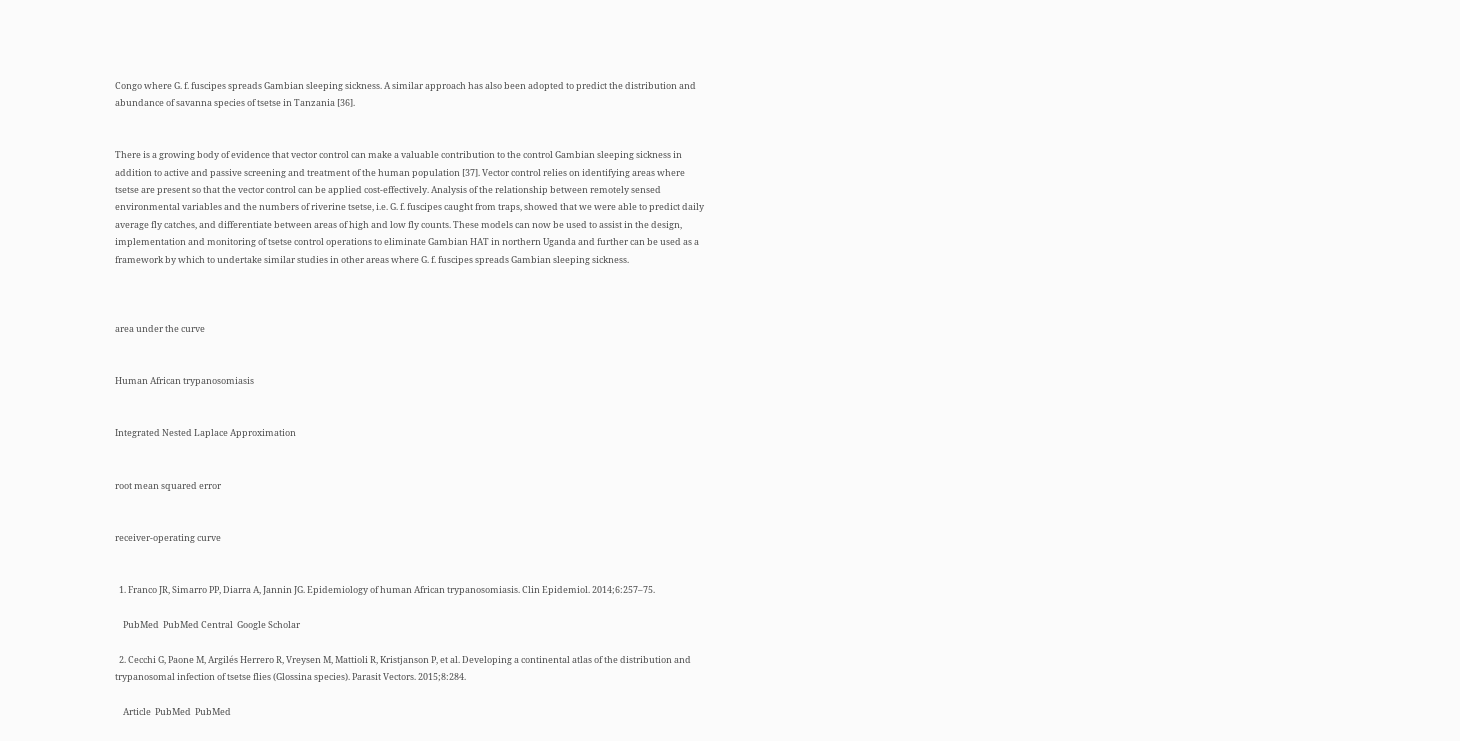Congo where G. f. fuscipes spreads Gambian sleeping sickness. A similar approach has also been adopted to predict the distribution and abundance of savanna species of tsetse in Tanzania [36].


There is a growing body of evidence that vector control can make a valuable contribution to the control Gambian sleeping sickness in addition to active and passive screening and treatment of the human population [37]. Vector control relies on identifying areas where tsetse are present so that the vector control can be applied cost-effectively. Analysis of the relationship between remotely sensed environmental variables and the numbers of riverine tsetse, i.e. G. f. fuscipes caught from traps, showed that we were able to predict daily average fly catches, and differentiate between areas of high and low fly counts. These models can now be used to assist in the design, implementation and monitoring of tsetse control operations to eliminate Gambian HAT in northern Uganda and further can be used as a framework by which to undertake similar studies in other areas where G. f. fuscipes spreads Gambian sleeping sickness.



area under the curve


Human African trypanosomiasis


Integrated Nested Laplace Approximation


root mean squared error


receiver-operating curve


  1. Franco JR, Simarro PP, Diarra A, Jannin JG. Epidemiology of human African trypanosomiasis. Clin Epidemiol. 2014;6:257–75.

    PubMed  PubMed Central  Google Scholar

  2. Cecchi G, Paone M, Argilés Herrero R, Vreysen M, Mattioli R, Kristjanson P, et al. Developing a continental atlas of the distribution and trypanosomal infection of tsetse flies (Glossina species). Parasit Vectors. 2015;8:284.

    Article  PubMed  PubMed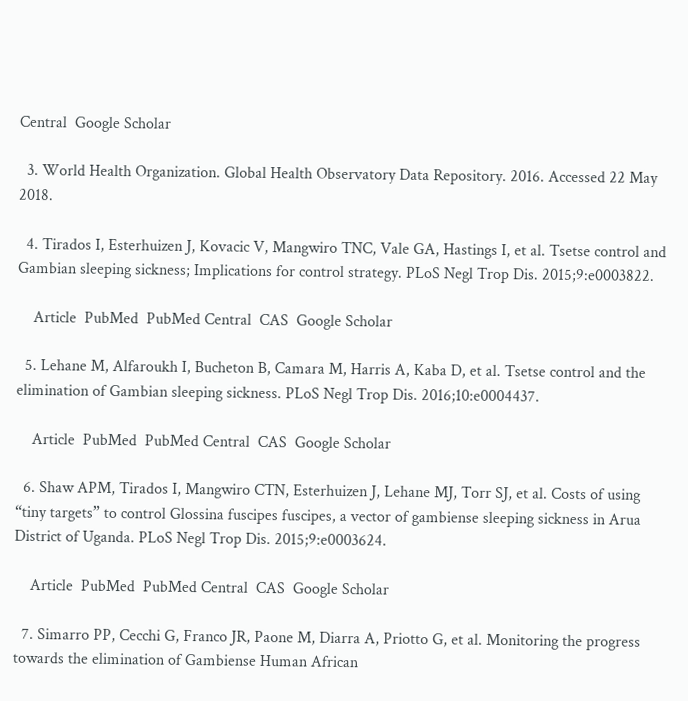Central  Google Scholar

  3. World Health Organization. Global Health Observatory Data Repository. 2016. Accessed 22 May 2018.

  4. Tirados I, Esterhuizen J, Kovacic V, Mangwiro TNC, Vale GA, Hastings I, et al. Tsetse control and Gambian sleeping sickness; Implications for control strategy. PLoS Negl Trop Dis. 2015;9:e0003822.

    Article  PubMed  PubMed Central  CAS  Google Scholar

  5. Lehane M, Alfaroukh I, Bucheton B, Camara M, Harris A, Kaba D, et al. Tsetse control and the elimination of Gambian sleeping sickness. PLoS Negl Trop Dis. 2016;10:e0004437.

    Article  PubMed  PubMed Central  CAS  Google Scholar

  6. Shaw APM, Tirados I, Mangwiro CTN, Esterhuizen J, Lehane MJ, Torr SJ, et al. Costs of using “tiny targets” to control Glossina fuscipes fuscipes, a vector of gambiense sleeping sickness in Arua District of Uganda. PLoS Negl Trop Dis. 2015;9:e0003624.

    Article  PubMed  PubMed Central  CAS  Google Scholar

  7. Simarro PP, Cecchi G, Franco JR, Paone M, Diarra A, Priotto G, et al. Monitoring the progress towards the elimination of Gambiense Human African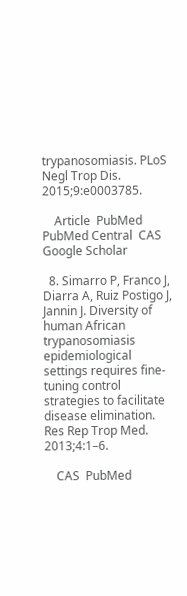trypanosomiasis. PLoS Negl Trop Dis. 2015;9:e0003785.

    Article  PubMed  PubMed Central  CAS  Google Scholar

  8. Simarro P, Franco J, Diarra A, Ruiz Postigo J, Jannin J. Diversity of human African trypanosomiasis epidemiological settings requires fine-tuning control strategies to facilitate disease elimination. Res Rep Trop Med. 2013;4:1–6.

    CAS  PubMed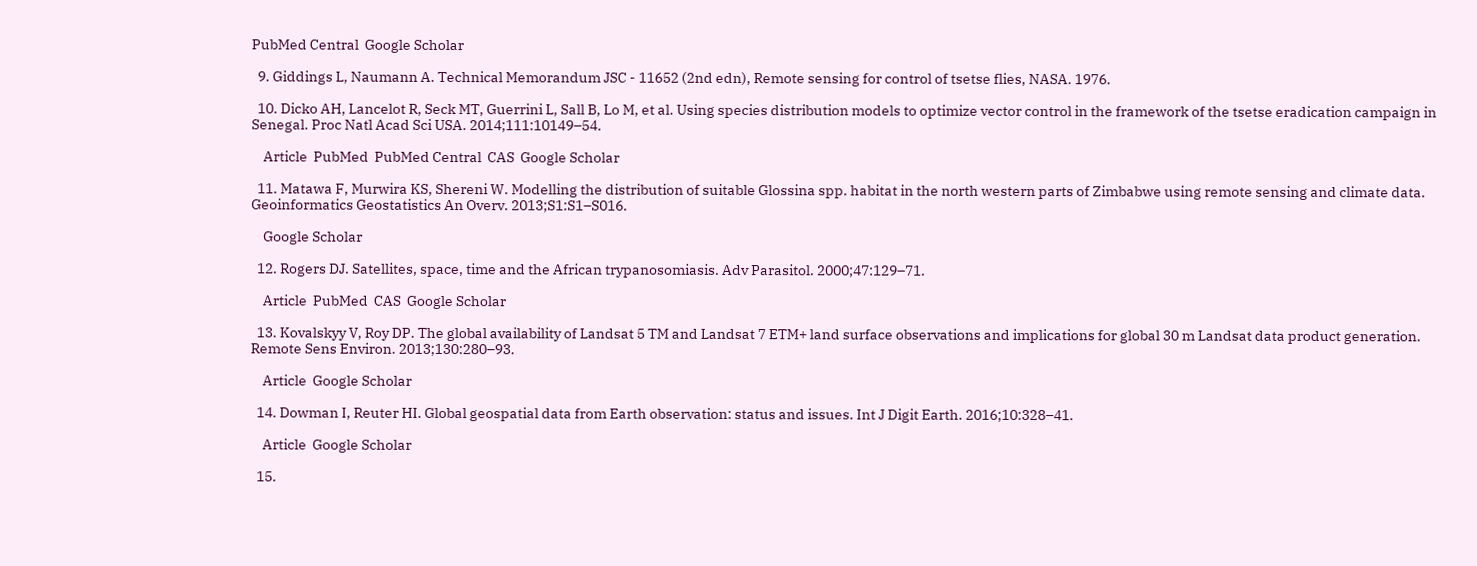PubMed Central  Google Scholar

  9. Giddings L, Naumann A. Technical Memorandum JSC - 11652 (2nd edn), Remote sensing for control of tsetse flies, NASA. 1976.

  10. Dicko AH, Lancelot R, Seck MT, Guerrini L, Sall B, Lo M, et al. Using species distribution models to optimize vector control in the framework of the tsetse eradication campaign in Senegal. Proc Natl Acad Sci USA. 2014;111:10149–54.

    Article  PubMed  PubMed Central  CAS  Google Scholar

  11. Matawa F, Murwira KS, Shereni W. Modelling the distribution of suitable Glossina spp. habitat in the north western parts of Zimbabwe using remote sensing and climate data. Geoinformatics Geostatistics An Overv. 2013;S1:S1–S016.

    Google Scholar

  12. Rogers DJ. Satellites, space, time and the African trypanosomiasis. Adv Parasitol. 2000;47:129–71.

    Article  PubMed  CAS  Google Scholar

  13. Kovalskyy V, Roy DP. The global availability of Landsat 5 TM and Landsat 7 ETM+ land surface observations and implications for global 30 m Landsat data product generation. Remote Sens Environ. 2013;130:280–93.

    Article  Google Scholar

  14. Dowman I, Reuter HI. Global geospatial data from Earth observation: status and issues. Int J Digit Earth. 2016;10:328–41.

    Article  Google Scholar

  15.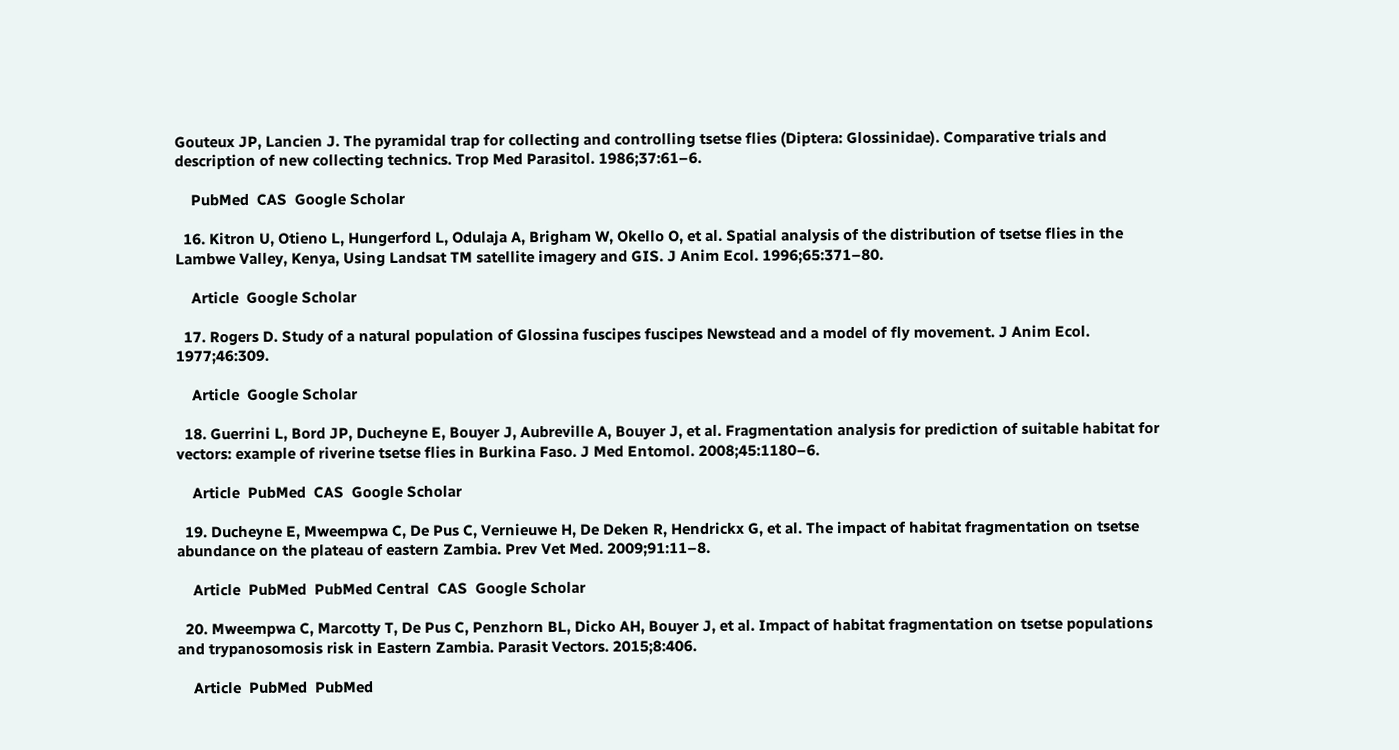Gouteux JP, Lancien J. The pyramidal trap for collecting and controlling tsetse flies (Diptera: Glossinidae). Comparative trials and description of new collecting technics. Trop Med Parasitol. 1986;37:61–6.

    PubMed  CAS  Google Scholar

  16. Kitron U, Otieno L, Hungerford L, Odulaja A, Brigham W, Okello O, et al. Spatial analysis of the distribution of tsetse flies in the Lambwe Valley, Kenya, Using Landsat TM satellite imagery and GIS. J Anim Ecol. 1996;65:371–80.

    Article  Google Scholar

  17. Rogers D. Study of a natural population of Glossina fuscipes fuscipes Newstead and a model of fly movement. J Anim Ecol. 1977;46:309.

    Article  Google Scholar

  18. Guerrini L, Bord JP, Ducheyne E, Bouyer J, Aubreville A, Bouyer J, et al. Fragmentation analysis for prediction of suitable habitat for vectors: example of riverine tsetse flies in Burkina Faso. J Med Entomol. 2008;45:1180–6.

    Article  PubMed  CAS  Google Scholar

  19. Ducheyne E, Mweempwa C, De Pus C, Vernieuwe H, De Deken R, Hendrickx G, et al. The impact of habitat fragmentation on tsetse abundance on the plateau of eastern Zambia. Prev Vet Med. 2009;91:11–8.

    Article  PubMed  PubMed Central  CAS  Google Scholar

  20. Mweempwa C, Marcotty T, De Pus C, Penzhorn BL, Dicko AH, Bouyer J, et al. Impact of habitat fragmentation on tsetse populations and trypanosomosis risk in Eastern Zambia. Parasit Vectors. 2015;8:406.

    Article  PubMed  PubMed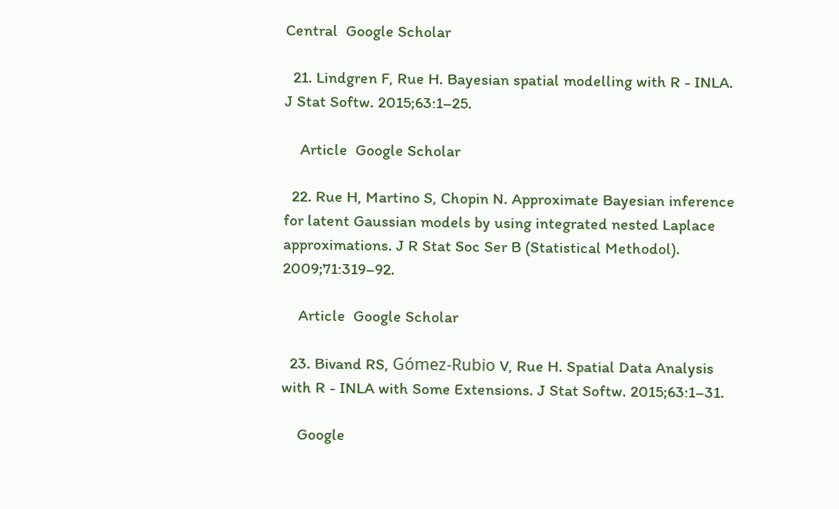Central  Google Scholar

  21. Lindgren F, Rue H. Bayesian spatial modelling with R - INLA. J Stat Softw. 2015;63:1–25.

    Article  Google Scholar

  22. Rue H, Martino S, Chopin N. Approximate Bayesian inference for latent Gaussian models by using integrated nested Laplace approximations. J R Stat Soc Ser B (Statistical Methodol). 2009;71:319–92.

    Article  Google Scholar

  23. Bivand RS, Gómez-Rubio V, Rue H. Spatial Data Analysis with R - INLA with Some Extensions. J Stat Softw. 2015;63:1–31.

    Google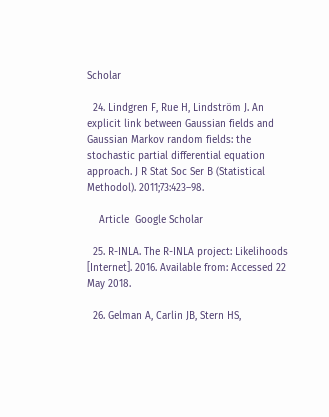Scholar

  24. Lindgren F, Rue H, Lindström J. An explicit link between Gaussian fields and Gaussian Markov random fields: the stochastic partial differential equation approach. J R Stat Soc Ser B (Statistical Methodol). 2011;73:423–98.

    Article  Google Scholar

  25. R-INLA. The R-INLA project: Likelihoods [Internet]. 2016. Available from: Accessed 22 May 2018.

  26. Gelman A, Carlin JB, Stern HS,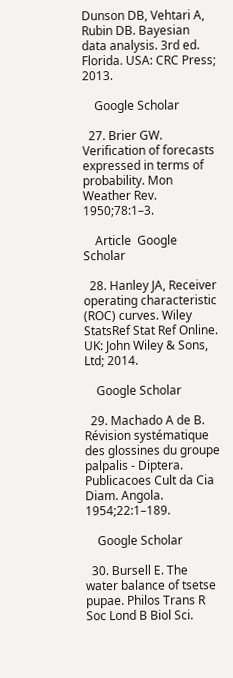Dunson DB, Vehtari A, Rubin DB. Bayesian data analysis. 3rd ed. Florida. USA: CRC Press; 2013.

    Google Scholar

  27. Brier GW. Verification of forecasts expressed in terms of probability. Mon Weather Rev. 1950;78:1–3.

    Article  Google Scholar

  28. Hanley JA, Receiver operating characteristic (ROC) curves. Wiley StatsRef Stat Ref Online. UK: John Wiley & Sons, Ltd; 2014.

    Google Scholar

  29. Machado A de B. Révision systématique des glossines du groupe palpalis - Diptera. Publicacoes Cult da Cia Diam. Angola. 1954;22:1–189.

    Google Scholar

  30. Bursell E. The water balance of tsetse pupae. Philos Trans R Soc Lond B Biol Sci.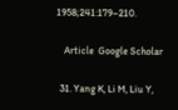1958;241:179–210.

    Article  Google Scholar

  31. Yang K, Li M, Liu Y,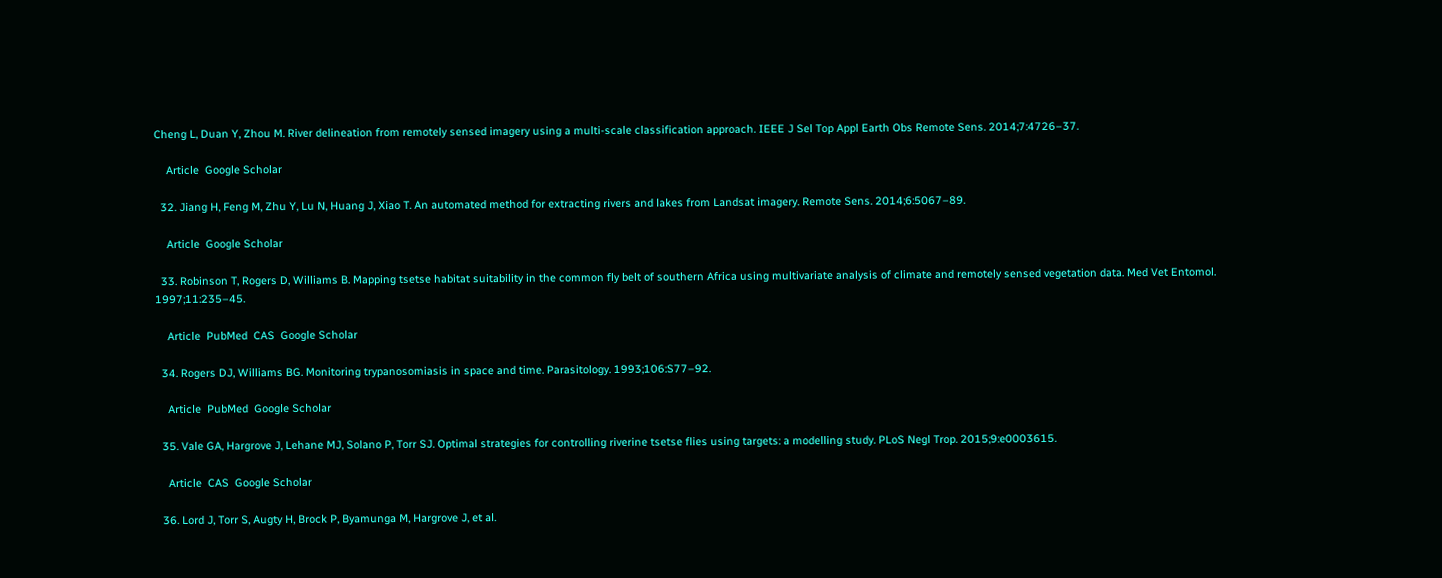Cheng L, Duan Y, Zhou M. River delineation from remotely sensed imagery using a multi-scale classification approach. IEEE J Sel Top Appl Earth Obs Remote Sens. 2014;7:4726–37.

    Article  Google Scholar

  32. Jiang H, Feng M, Zhu Y, Lu N, Huang J, Xiao T. An automated method for extracting rivers and lakes from Landsat imagery. Remote Sens. 2014;6:5067–89.

    Article  Google Scholar

  33. Robinson T, Rogers D, Williams B. Mapping tsetse habitat suitability in the common fly belt of southern Africa using multivariate analysis of climate and remotely sensed vegetation data. Med Vet Entomol. 1997;11:235–45.

    Article  PubMed  CAS  Google Scholar

  34. Rogers DJ, Williams BG. Monitoring trypanosomiasis in space and time. Parasitology. 1993;106:S77–92.

    Article  PubMed  Google Scholar

  35. Vale GA, Hargrove J, Lehane MJ, Solano P, Torr SJ. Optimal strategies for controlling riverine tsetse flies using targets: a modelling study. PLoS Negl Trop. 2015;9:e0003615.

    Article  CAS  Google Scholar

  36. Lord J, Torr S, Augty H, Brock P, Byamunga M, Hargrove J, et al.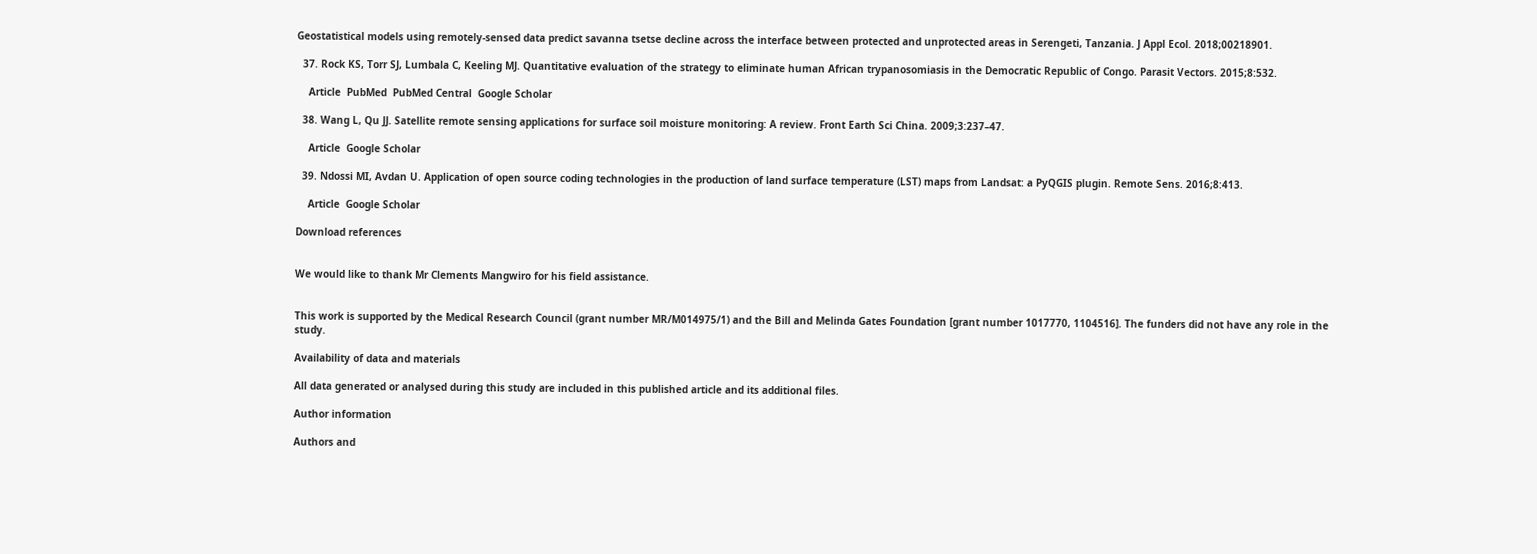Geostatistical models using remotely-sensed data predict savanna tsetse decline across the interface between protected and unprotected areas in Serengeti, Tanzania. J Appl Ecol. 2018;00218901.

  37. Rock KS, Torr SJ, Lumbala C, Keeling MJ. Quantitative evaluation of the strategy to eliminate human African trypanosomiasis in the Democratic Republic of Congo. Parasit Vectors. 2015;8:532.

    Article  PubMed  PubMed Central  Google Scholar

  38. Wang L, Qu JJ. Satellite remote sensing applications for surface soil moisture monitoring: A review. Front Earth Sci China. 2009;3:237–47.

    Article  Google Scholar

  39. Ndossi MI, Avdan U. Application of open source coding technologies in the production of land surface temperature (LST) maps from Landsat: a PyQGIS plugin. Remote Sens. 2016;8:413.

    Article  Google Scholar

Download references


We would like to thank Mr Clements Mangwiro for his field assistance.


This work is supported by the Medical Research Council (grant number MR/M014975/1) and the Bill and Melinda Gates Foundation [grant number 1017770, 1104516]. The funders did not have any role in the study.

Availability of data and materials

All data generated or analysed during this study are included in this published article and its additional files.

Author information

Authors and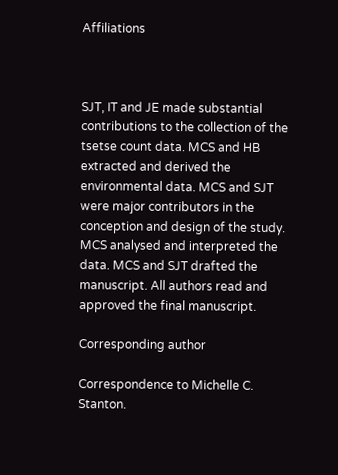Affiliations



SJT, IT and JE made substantial contributions to the collection of the tsetse count data. MCS and HB extracted and derived the environmental data. MCS and SJT were major contributors in the conception and design of the study. MCS analysed and interpreted the data. MCS and SJT drafted the manuscript. All authors read and approved the final manuscript.

Corresponding author

Correspondence to Michelle C. Stanton.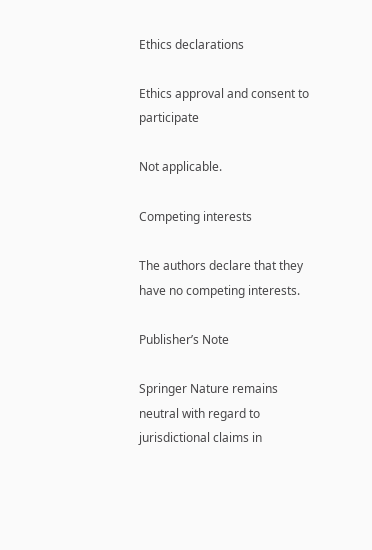Ethics declarations

Ethics approval and consent to participate

Not applicable.

Competing interests

The authors declare that they have no competing interests.

Publisher’s Note

Springer Nature remains neutral with regard to jurisdictional claims in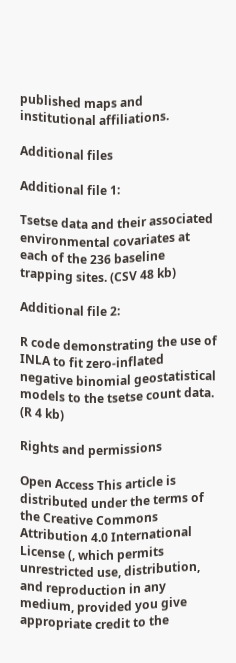published maps and institutional affiliations.

Additional files

Additional file 1:

Tsetse data and their associated environmental covariates at each of the 236 baseline trapping sites. (CSV 48 kb)

Additional file 2:

R code demonstrating the use of INLA to fit zero-inflated negative binomial geostatistical models to the tsetse count data. (R 4 kb)

Rights and permissions

Open Access This article is distributed under the terms of the Creative Commons Attribution 4.0 International License (, which permits unrestricted use, distribution, and reproduction in any medium, provided you give appropriate credit to the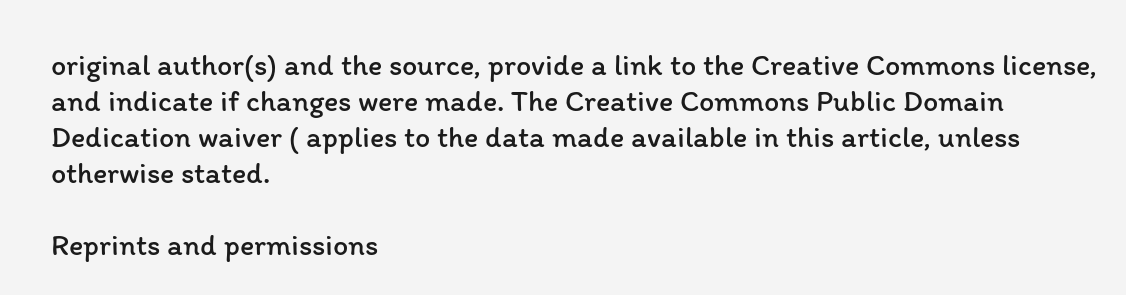original author(s) and the source, provide a link to the Creative Commons license, and indicate if changes were made. The Creative Commons Public Domain Dedication waiver ( applies to the data made available in this article, unless otherwise stated.

Reprints and permissions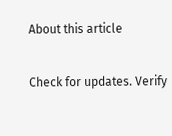About this article

Check for updates. Verify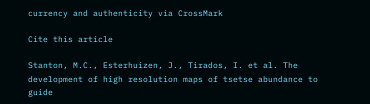currency and authenticity via CrossMark

Cite this article

Stanton, M.C., Esterhuizen, J., Tirados, I. et al. The development of high resolution maps of tsetse abundance to guide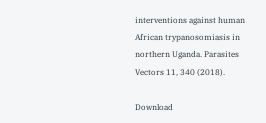interventions against human African trypanosomiasis in northern Uganda. Parasites Vectors 11, 340 (2018).

Download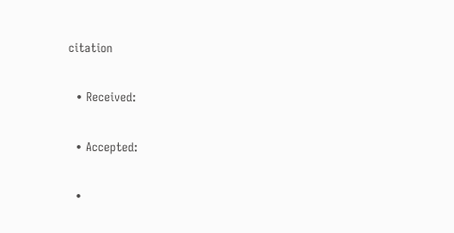citation

  • Received:

  • Accepted:

  •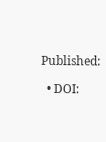Published:

  • DOI: